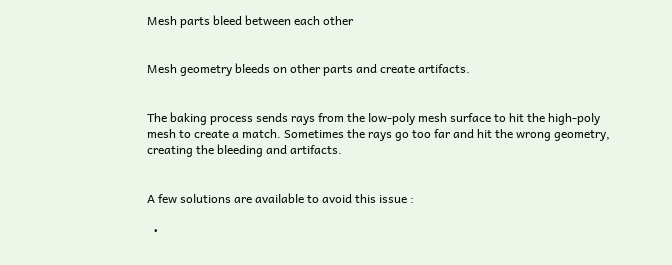Mesh parts bleed between each other


Mesh geometry bleeds on other parts and create artifacts.


The baking process sends rays from the low-poly mesh surface to hit the high-poly mesh to create a match. Sometimes the rays go too far and hit the wrong geometry, creating the bleeding and artifacts.


A few solutions are available to avoid this issue :

  •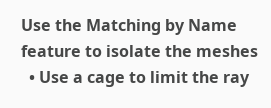Use the Matching by Name feature to isolate the meshes
  • Use a cage to limit the ray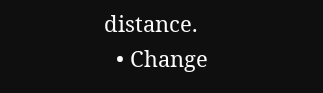distance.
  • Change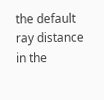the default ray distance in the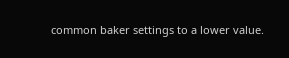common baker settings to a lower value.